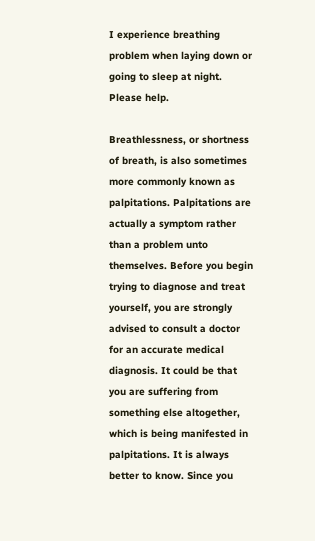I experience breathing problem when laying down or going to sleep at night. Please help.

Breathlessness, or shortness of breath, is also sometimes more commonly known as palpitations. Palpitations are actually a symptom rather than a problem unto themselves. Before you begin trying to diagnose and treat yourself, you are strongly advised to consult a doctor for an accurate medical diagnosis. It could be that you are suffering from something else altogether, which is being manifested in palpitations. It is always better to know. Since you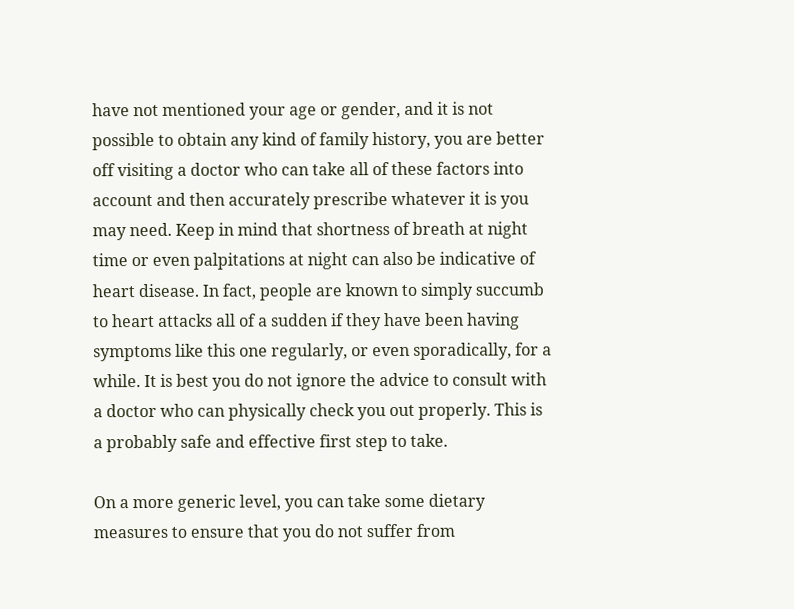have not mentioned your age or gender, and it is not possible to obtain any kind of family history, you are better off visiting a doctor who can take all of these factors into account and then accurately prescribe whatever it is you may need. Keep in mind that shortness of breath at night time or even palpitations at night can also be indicative of heart disease. In fact, people are known to simply succumb to heart attacks all of a sudden if they have been having symptoms like this one regularly, or even sporadically, for a while. It is best you do not ignore the advice to consult with a doctor who can physically check you out properly. This is a probably safe and effective first step to take.

On a more generic level, you can take some dietary measures to ensure that you do not suffer from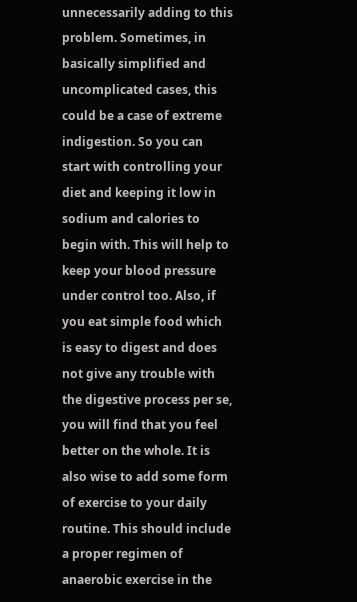unnecessarily adding to this problem. Sometimes, in basically simplified and uncomplicated cases, this could be a case of extreme indigestion. So you can start with controlling your diet and keeping it low in sodium and calories to begin with. This will help to keep your blood pressure under control too. Also, if you eat simple food which is easy to digest and does not give any trouble with the digestive process per se, you will find that you feel better on the whole. It is also wise to add some form of exercise to your daily routine. This should include a proper regimen of anaerobic exercise in the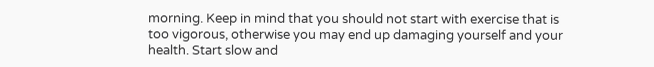morning. Keep in mind that you should not start with exercise that is too vigorous, otherwise you may end up damaging yourself and your health. Start slow and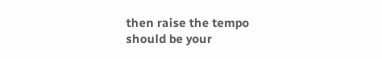then raise the tempo should be your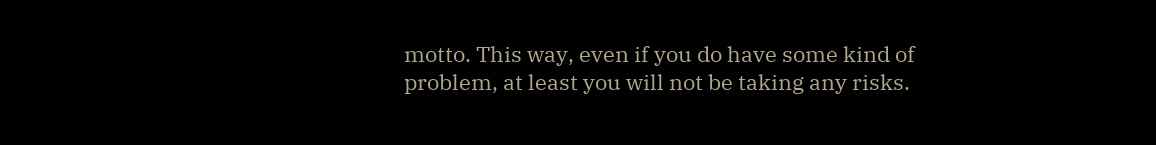motto. This way, even if you do have some kind of problem, at least you will not be taking any risks.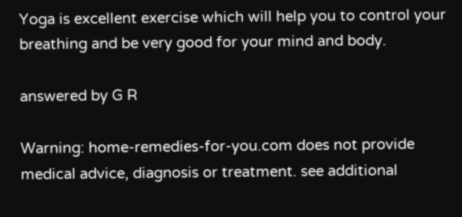Yoga is excellent exercise which will help you to control your breathing and be very good for your mind and body.

answered by G R

Warning: home-remedies-for-you.com does not provide medical advice, diagnosis or treatment. see additional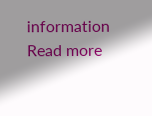information
Read more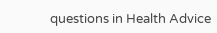questions in Health Advice